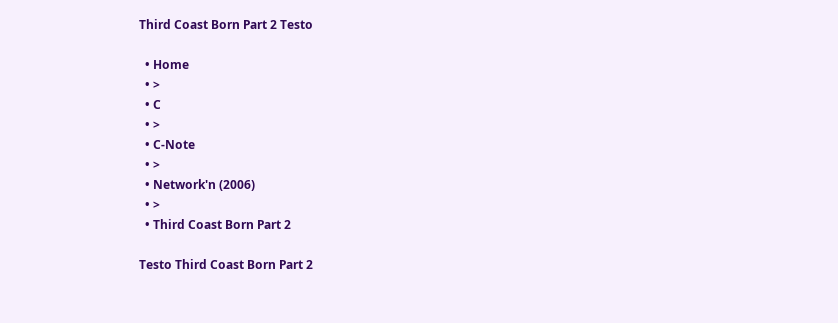Third Coast Born Part 2 Testo

  • Home
  • >
  • C
  • >
  • C-Note
  • >
  • Network'n (2006)
  • >
  • Third Coast Born Part 2

Testo Third Coast Born Part 2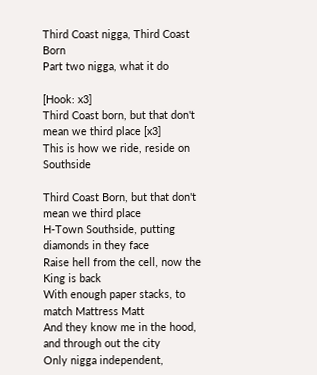Third Coast nigga, Third Coast Born
Part two nigga, what it do

[Hook: x3]
Third Coast born, but that don't mean we third place [x3]
This is how we ride, reside on Southside

Third Coast Born, but that don't mean we third place
H-Town Southside, putting diamonds in they face
Raise hell from the cell, now the King is back
With enough paper stacks, to match Mattress Matt
And they know me in the hood, and through out the city
Only nigga independent,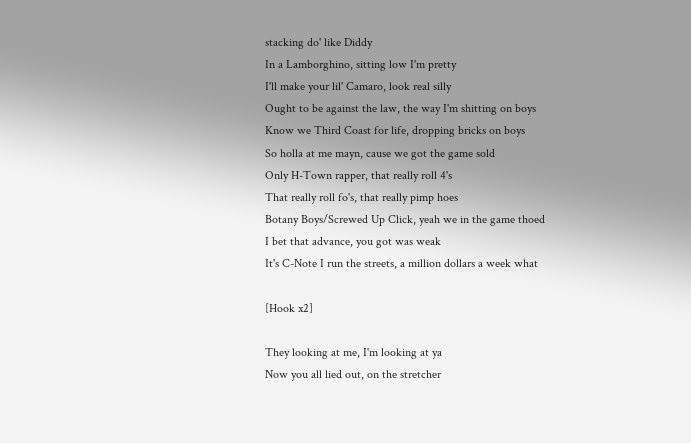stacking do' like Diddy
In a Lamborghino, sitting low I'm pretty
I'll make your lil' Camaro, look real silly
Ought to be against the law, the way I'm shitting on boys
Know we Third Coast for life, dropping bricks on boys
So holla at me mayn, cause we got the game sold
Only H-Town rapper, that really roll 4's
That really roll fo's, that really pimp hoes
Botany Boys/Screwed Up Click, yeah we in the game thoed
I bet that advance, you got was weak
It's C-Note I run the streets, a million dollars a week what

[Hook x2]

They looking at me, I'm looking at ya
Now you all lied out, on the stretcher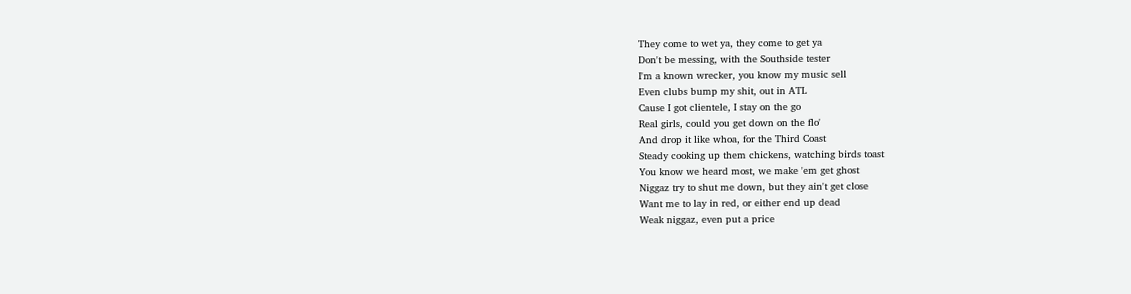They come to wet ya, they come to get ya
Don't be messing, with the Southside tester
I'm a known wrecker, you know my music sell
Even clubs bump my shit, out in ATL
Cause I got clientele, I stay on the go
Real girls, could you get down on the flo'
And drop it like whoa, for the Third Coast
Steady cooking up them chickens, watching birds toast
You know we heard most, we make 'em get ghost
Niggaz try to shut me down, but they ain't get close
Want me to lay in red, or either end up dead
Weak niggaz, even put a price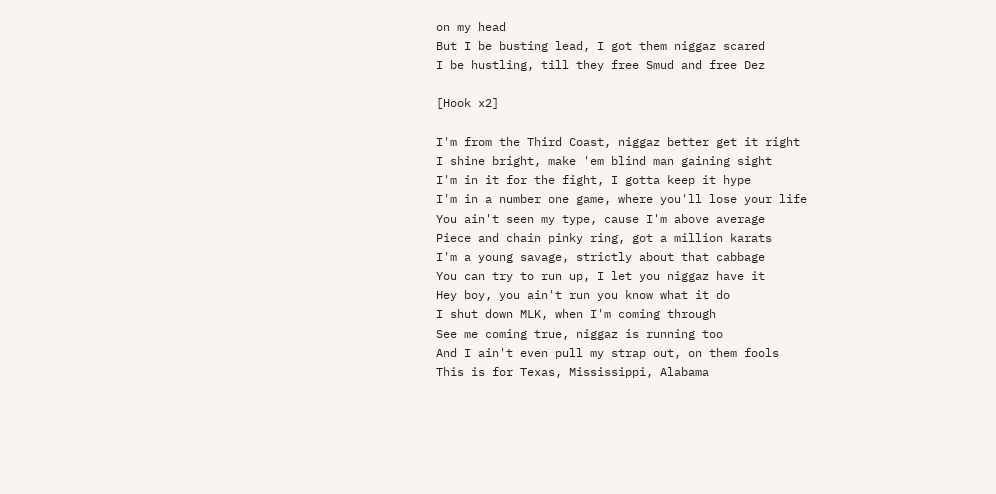on my head
But I be busting lead, I got them niggaz scared
I be hustling, till they free Smud and free Dez

[Hook x2]

I'm from the Third Coast, niggaz better get it right
I shine bright, make 'em blind man gaining sight
I'm in it for the fight, I gotta keep it hype
I'm in a number one game, where you'll lose your life
You ain't seen my type, cause I'm above average
Piece and chain pinky ring, got a million karats
I'm a young savage, strictly about that cabbage
You can try to run up, I let you niggaz have it
Hey boy, you ain't run you know what it do
I shut down MLK, when I'm coming through
See me coming true, niggaz is running too
And I ain't even pull my strap out, on them fools
This is for Texas, Mississippi, Alabama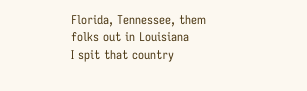Florida, Tennessee, them folks out in Louisiana
I spit that country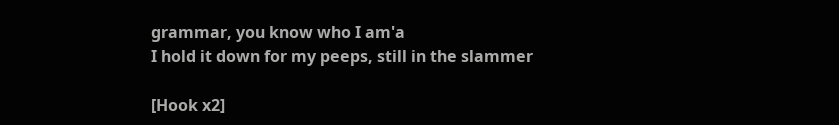grammar, you know who I am'a
I hold it down for my peeps, still in the slammer

[Hook x2]